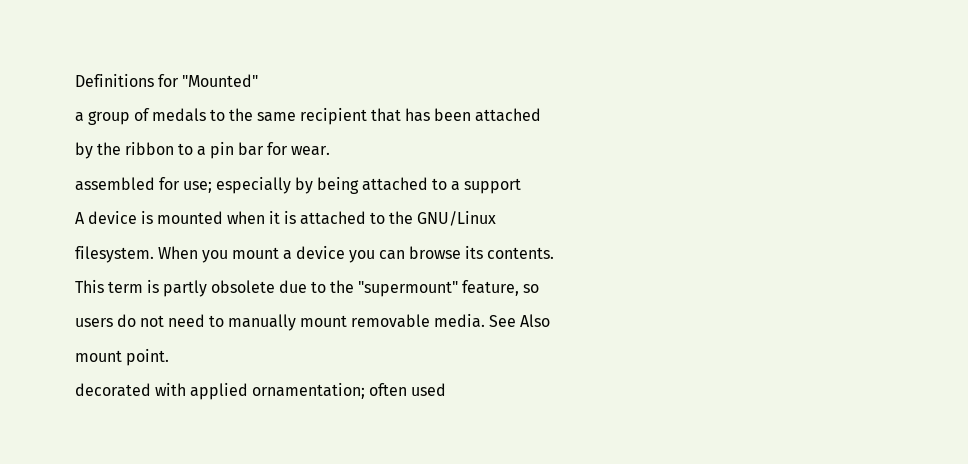Definitions for "Mounted"
a group of medals to the same recipient that has been attached by the ribbon to a pin bar for wear.
assembled for use; especially by being attached to a support
A device is mounted when it is attached to the GNU/Linux filesystem. When you mount a device you can browse its contents. This term is partly obsolete due to the "supermount" feature, so users do not need to manually mount removable media. See Also mount point.
decorated with applied ornamentation; often used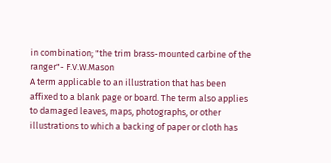in combination; "the trim brass-mounted carbine of the ranger"- F.V.W.Mason
A term applicable to an illustration that has been affixed to a blank page or board. The term also applies to damaged leaves, maps, photographs, or other illustrations to which a backing of paper or cloth has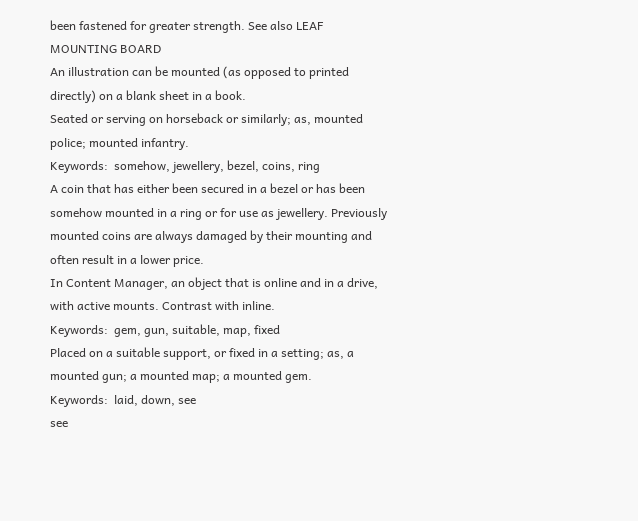been fastened for greater strength. See also LEAF MOUNTING BOARD
An illustration can be mounted (as opposed to printed directly) on a blank sheet in a book.
Seated or serving on horseback or similarly; as, mounted police; mounted infantry.
Keywords:  somehow, jewellery, bezel, coins, ring
A coin that has either been secured in a bezel or has been somehow mounted in a ring or for use as jewellery. Previously mounted coins are always damaged by their mounting and often result in a lower price.
In Content Manager, an object that is online and in a drive, with active mounts. Contrast with inline.
Keywords:  gem, gun, suitable, map, fixed
Placed on a suitable support, or fixed in a setting; as, a mounted gun; a mounted map; a mounted gem.
Keywords:  laid, down, see
see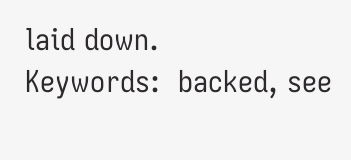laid down.
Keywords:  backed, see